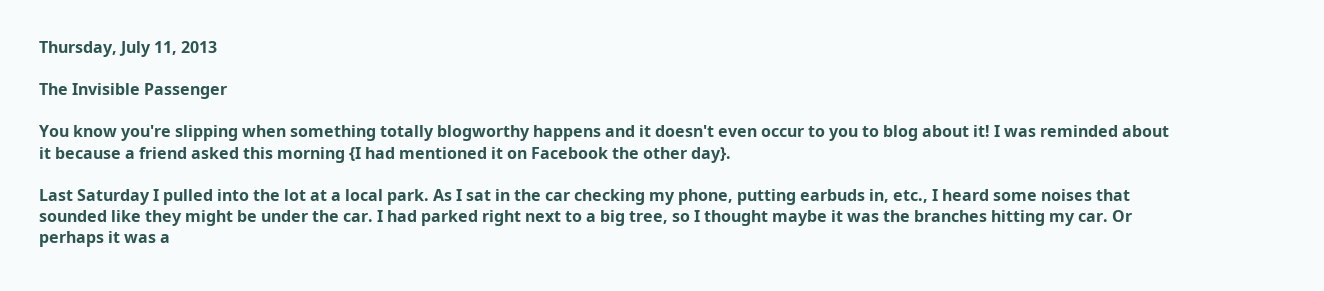Thursday, July 11, 2013

The Invisible Passenger

You know you're slipping when something totally blogworthy happens and it doesn't even occur to you to blog about it! I was reminded about it because a friend asked this morning {I had mentioned it on Facebook the other day}.

Last Saturday I pulled into the lot at a local park. As I sat in the car checking my phone, putting earbuds in, etc., I heard some noises that sounded like they might be under the car. I had parked right next to a big tree, so I thought maybe it was the branches hitting my car. Or perhaps it was a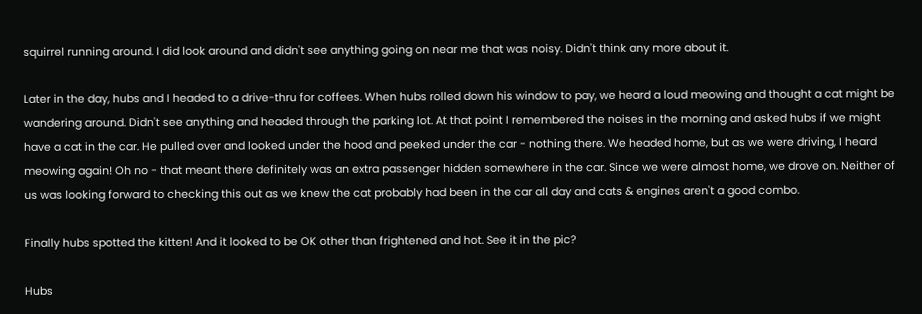squirrel running around. I did look around and didn't see anything going on near me that was noisy. Didn't think any more about it.

Later in the day, hubs and I headed to a drive-thru for coffees. When hubs rolled down his window to pay, we heard a loud meowing and thought a cat might be wandering around. Didn't see anything and headed through the parking lot. At that point I remembered the noises in the morning and asked hubs if we might have a cat in the car. He pulled over and looked under the hood and peeked under the car - nothing there. We headed home, but as we were driving, I heard meowing again! Oh no - that meant there definitely was an extra passenger hidden somewhere in the car. Since we were almost home, we drove on. Neither of us was looking forward to checking this out as we knew the cat probably had been in the car all day and cats & engines aren't a good combo.

Finally hubs spotted the kitten! And it looked to be OK other than frightened and hot. See it in the pic?

Hubs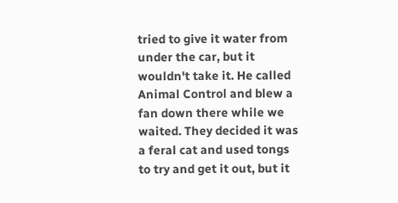tried to give it water from under the car, but it wouldn't take it. He called Animal Control and blew a fan down there while we waited. They decided it was a feral cat and used tongs to try and get it out, but it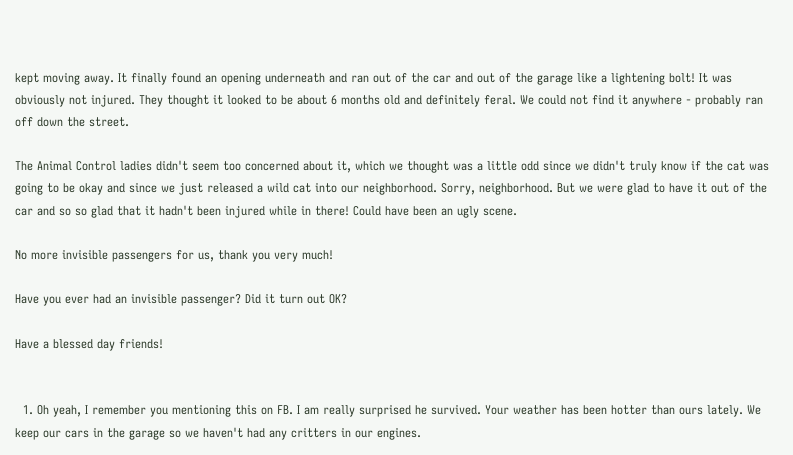kept moving away. It finally found an opening underneath and ran out of the car and out of the garage like a lightening bolt! It was obviously not injured. They thought it looked to be about 6 months old and definitely feral. We could not find it anywhere - probably ran off down the street.

The Animal Control ladies didn't seem too concerned about it, which we thought was a little odd since we didn't truly know if the cat was going to be okay and since we just released a wild cat into our neighborhood. Sorry, neighborhood. But we were glad to have it out of the car and so so glad that it hadn't been injured while in there! Could have been an ugly scene.

No more invisible passengers for us, thank you very much!

Have you ever had an invisible passenger? Did it turn out OK?

Have a blessed day friends!


  1. Oh yeah, I remember you mentioning this on FB. I am really surprised he survived. Your weather has been hotter than ours lately. We keep our cars in the garage so we haven't had any critters in our engines.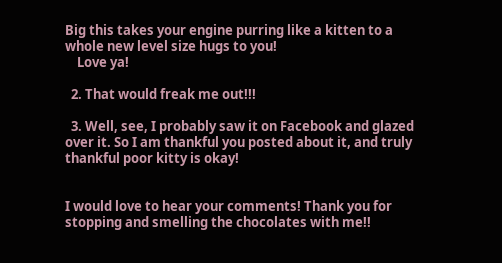Big this takes your engine purring like a kitten to a whole new level size hugs to you!
    Love ya!

  2. That would freak me out!!!

  3. Well, see, I probably saw it on Facebook and glazed over it. So I am thankful you posted about it, and truly thankful poor kitty is okay!


I would love to hear your comments! Thank you for stopping and smelling the chocolates with me!!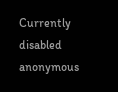Currently disabled anonymous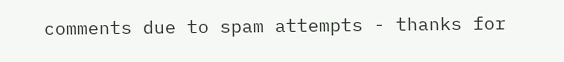comments due to spam attempts - thanks for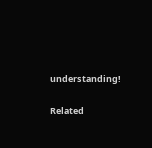understanding!

Related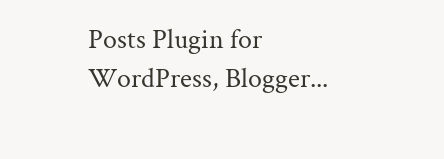Posts Plugin for WordPress, Blogger...